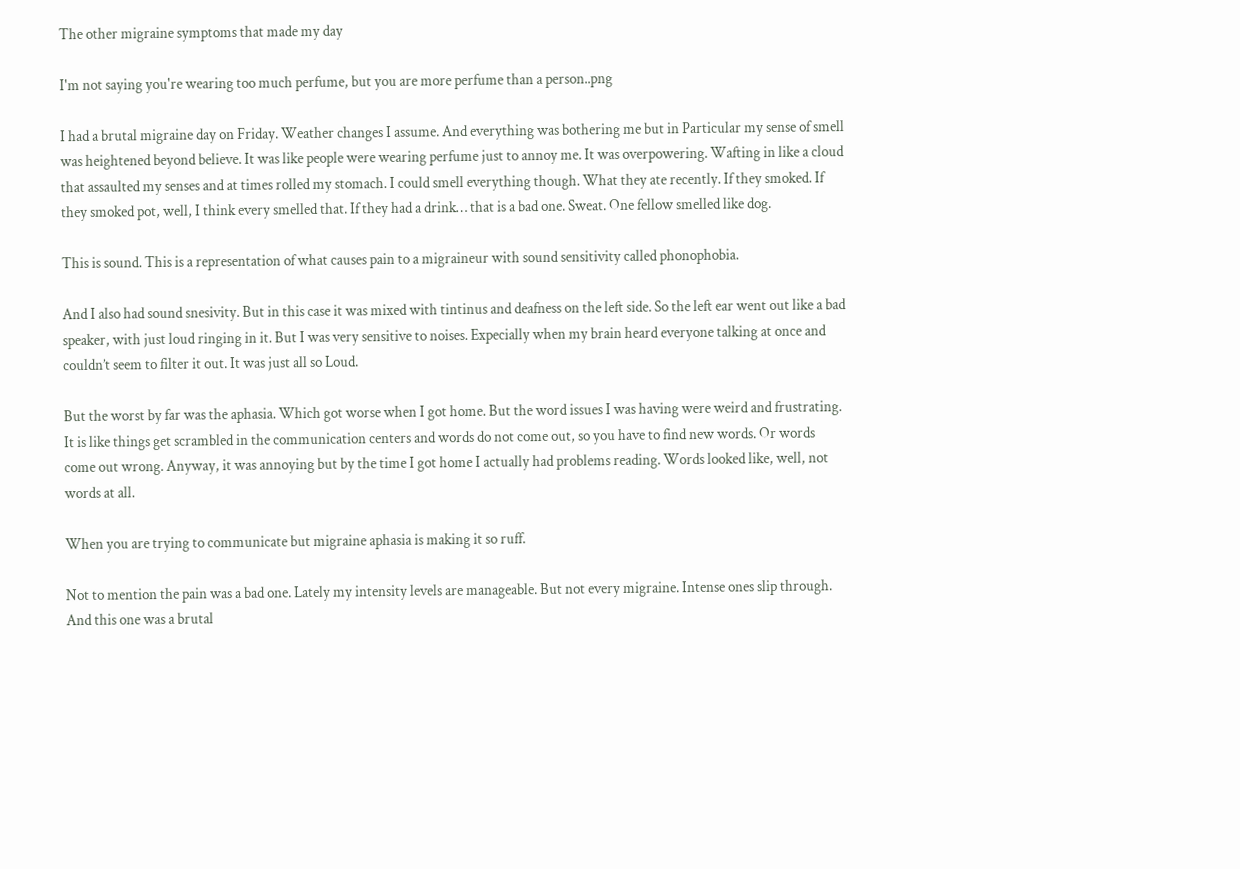The other migraine symptoms that made my day

I'm not saying you're wearing too much perfume, but you are more perfume than a person..png

I had a brutal migraine day on Friday. Weather changes I assume. And everything was bothering me but in Particular my sense of smell was heightened beyond believe. It was like people were wearing perfume just to annoy me. It was overpowering. Wafting in like a cloud that assaulted my senses and at times rolled my stomach. I could smell everything though. What they ate recently. If they smoked. If they smoked pot, well, I think every smelled that. If they had a drink… that is a bad one. Sweat. One fellow smelled like dog.

This is sound. This is a representation of what causes pain to a migraineur with sound sensitivity called phonophobia.

And I also had sound snesivity. But in this case it was mixed with tintinus and deafness on the left side. So the left ear went out like a bad speaker, with just loud ringing in it. But I was very sensitive to noises. Expecially when my brain heard everyone talking at once and couldn’t seem to filter it out. It was just all so Loud.

But the worst by far was the aphasia. Which got worse when I got home. But the word issues I was having were weird and frustrating. It is like things get scrambled in the communication centers and words do not come out, so you have to find new words. Or words come out wrong. Anyway, it was annoying but by the time I got home I actually had problems reading. Words looked like, well, not words at all.

When you are trying to communicate but migraine aphasia is making it so ruff.

Not to mention the pain was a bad one. Lately my intensity levels are manageable. But not every migraine. Intense ones slip through. And this one was a brutal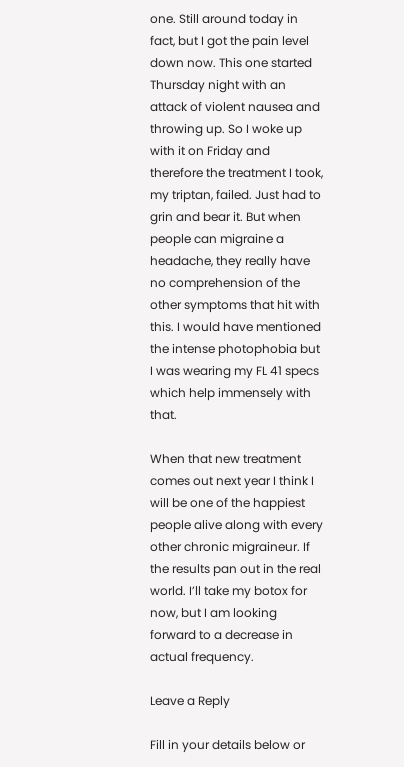one. Still around today in fact, but I got the pain level down now. This one started Thursday night with an attack of violent nausea and throwing up. So I woke up with it on Friday and therefore the treatment I took, my triptan, failed. Just had to grin and bear it. But when people can migraine a headache, they really have no comprehension of the other symptoms that hit with this. I would have mentioned the intense photophobia but I was wearing my FL 41 specs which help immensely with that.

When that new treatment comes out next year I think I will be one of the happiest people alive along with every other chronic migraineur. If the results pan out in the real world. I’ll take my botox for now, but I am looking forward to a decrease in actual frequency.

Leave a Reply

Fill in your details below or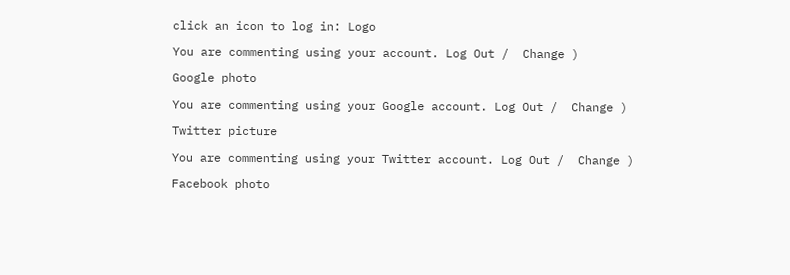click an icon to log in: Logo

You are commenting using your account. Log Out /  Change )

Google photo

You are commenting using your Google account. Log Out /  Change )

Twitter picture

You are commenting using your Twitter account. Log Out /  Change )

Facebook photo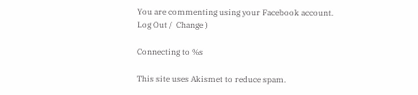You are commenting using your Facebook account. Log Out /  Change )

Connecting to %s

This site uses Akismet to reduce spam.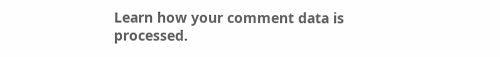Learn how your comment data is processed.